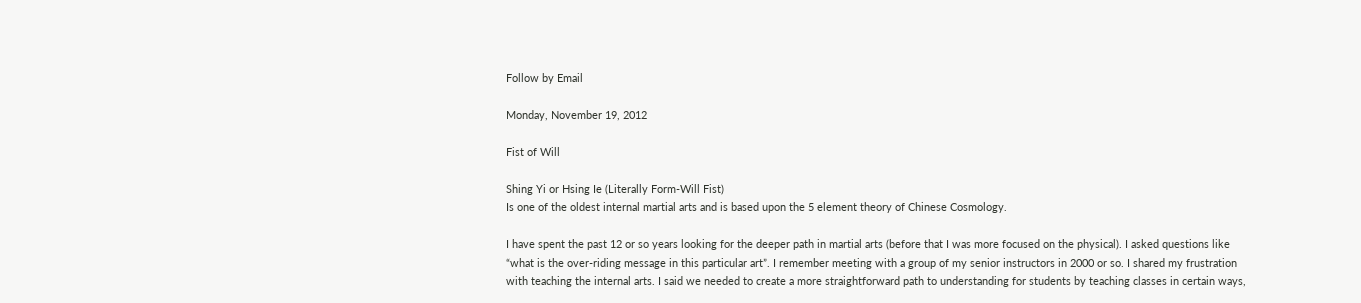Follow by Email

Monday, November 19, 2012

Fist of Will

Shing Yi or Hsing Ie (Literally Form-Will Fist)
Is one of the oldest internal martial arts and is based upon the 5 element theory of Chinese Cosmology.

I have spent the past 12 or so years looking for the deeper path in martial arts (before that I was more focused on the physical). I asked questions like “what is the over-riding message in this particular art”. I remember meeting with a group of my senior instructors in 2000 or so. I shared my frustration with teaching the internal arts. I said we needed to create a more straightforward path to understanding for students by teaching classes in certain ways,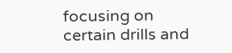focusing on certain drills and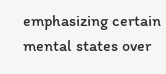emphasizing certain mental states over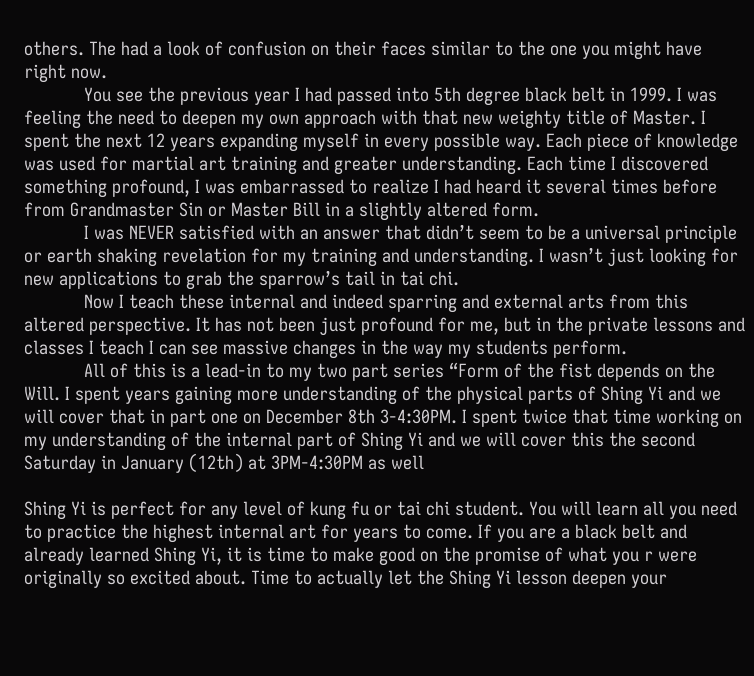others. The had a look of confusion on their faces similar to the one you might have right now.
            You see the previous year I had passed into 5th degree black belt in 1999. I was feeling the need to deepen my own approach with that new weighty title of Master. I spent the next 12 years expanding myself in every possible way. Each piece of knowledge was used for martial art training and greater understanding. Each time I discovered something profound, I was embarrassed to realize I had heard it several times before from Grandmaster Sin or Master Bill in a slightly altered form.
            I was NEVER satisfied with an answer that didn’t seem to be a universal principle or earth shaking revelation for my training and understanding. I wasn’t just looking for new applications to grab the sparrow’s tail in tai chi.
            Now I teach these internal and indeed sparring and external arts from this altered perspective. It has not been just profound for me, but in the private lessons and classes I teach I can see massive changes in the way my students perform.
            All of this is a lead-in to my two part series “Form of the fist depends on the Will. I spent years gaining more understanding of the physical parts of Shing Yi and we will cover that in part one on December 8th 3-4:30PM. I spent twice that time working on my understanding of the internal part of Shing Yi and we will cover this the second Saturday in January (12th) at 3PM-4:30PM as well

Shing Yi is perfect for any level of kung fu or tai chi student. You will learn all you need to practice the highest internal art for years to come. If you are a black belt and already learned Shing Yi, it is time to make good on the promise of what you r were originally so excited about. Time to actually let the Shing Yi lesson deepen your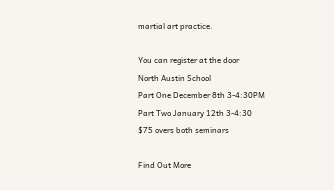martial art practice.

You can register at the door
North Austin School
Part One December 8th 3-4:30PM
Part Two January 12th 3-4:30
$75 overs both seminars

Find Out More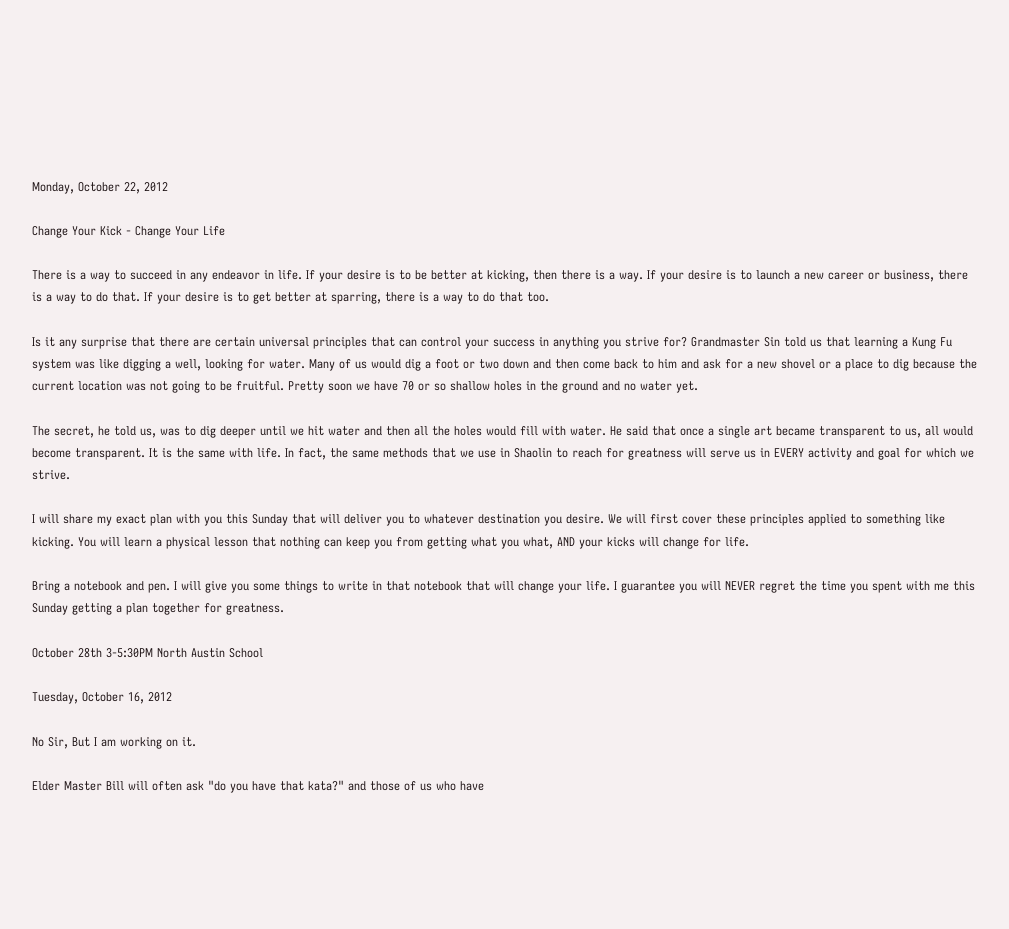Monday, October 22, 2012

Change Your Kick - Change Your Life

There is a way to succeed in any endeavor in life. If your desire is to be better at kicking, then there is a way. If your desire is to launch a new career or business, there is a way to do that. If your desire is to get better at sparring, there is a way to do that too.

Is it any surprise that there are certain universal principles that can control your success in anything you strive for? Grandmaster Sin told us that learning a Kung Fu system was like digging a well, looking for water. Many of us would dig a foot or two down and then come back to him and ask for a new shovel or a place to dig because the current location was not going to be fruitful. Pretty soon we have 70 or so shallow holes in the ground and no water yet.

The secret, he told us, was to dig deeper until we hit water and then all the holes would fill with water. He said that once a single art became transparent to us, all would become transparent. It is the same with life. In fact, the same methods that we use in Shaolin to reach for greatness will serve us in EVERY activity and goal for which we strive.

I will share my exact plan with you this Sunday that will deliver you to whatever destination you desire. We will first cover these principles applied to something like kicking. You will learn a physical lesson that nothing can keep you from getting what you what, AND your kicks will change for life.

Bring a notebook and pen. I will give you some things to write in that notebook that will change your life. I guarantee you will NEVER regret the time you spent with me this Sunday getting a plan together for greatness.

October 28th 3-5:30PM North Austin School

Tuesday, October 16, 2012

No Sir, But I am working on it.

Elder Master Bill will often ask "do you have that kata?" and those of us who have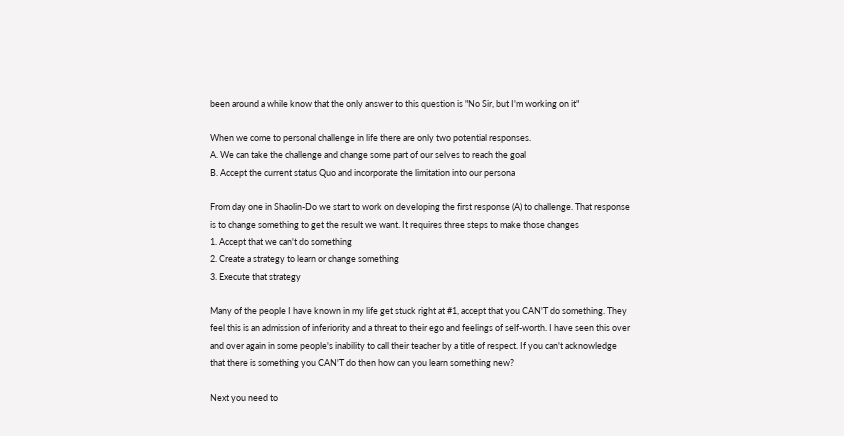been around a while know that the only answer to this question is "No Sir, but I'm working on it"

When we come to personal challenge in life there are only two potential responses.
A. We can take the challenge and change some part of our selves to reach the goal
B. Accept the current status Quo and incorporate the limitation into our persona

From day one in Shaolin-Do we start to work on developing the first response (A) to challenge. That response is to change something to get the result we want. It requires three steps to make those changes
1. Accept that we can't do something
2. Create a strategy to learn or change something
3. Execute that strategy

Many of the people I have known in my life get stuck right at #1, accept that you CAN'T do something. They feel this is an admission of inferiority and a threat to their ego and feelings of self-worth. I have seen this over and over again in some people's inability to call their teacher by a title of respect. If you can't acknowledge that there is something you CAN'T do then how can you learn something new?

Next you need to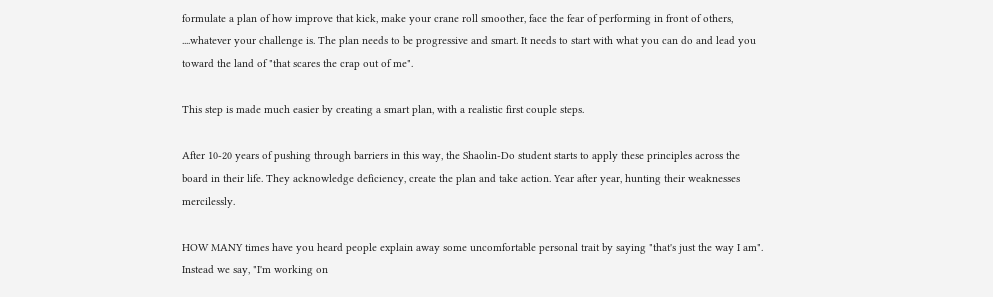formulate a plan of how improve that kick, make your crane roll smoother, face the fear of performing in front of others, ....whatever your challenge is. The plan needs to be progressive and smart. It needs to start with what you can do and lead you toward the land of "that scares the crap out of me".

This step is made much easier by creating a smart plan, with a realistic first couple steps.

After 10-20 years of pushing through barriers in this way, the Shaolin-Do student starts to apply these principles across the board in their life. They acknowledge deficiency, create the plan and take action. Year after year, hunting their weaknesses mercilessly.

HOW MANY times have you heard people explain away some uncomfortable personal trait by saying "that's just the way I am". Instead we say, "I'm working on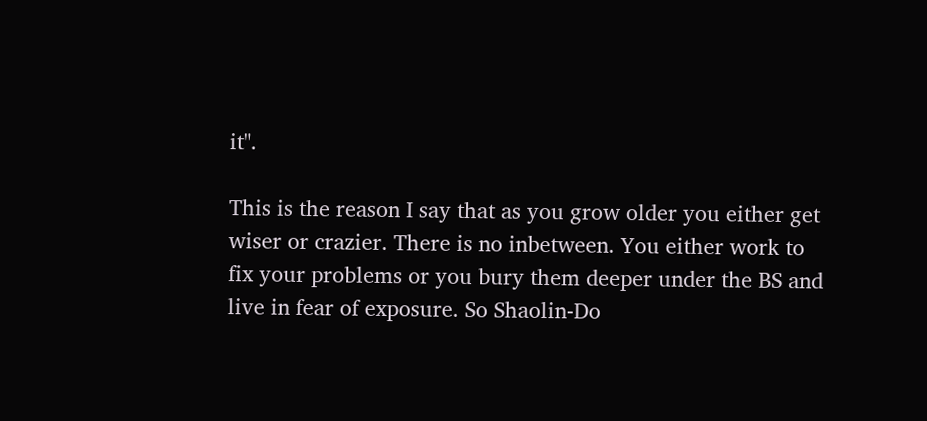it".

This is the reason I say that as you grow older you either get wiser or crazier. There is no inbetween. You either work to fix your problems or you bury them deeper under the BS and live in fear of exposure. So Shaolin-Do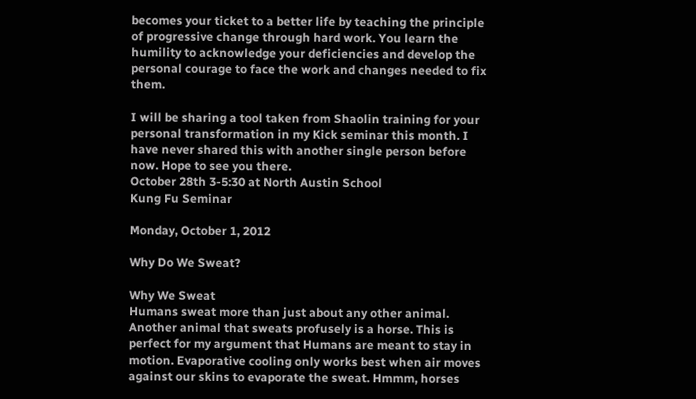becomes your ticket to a better life by teaching the principle of progressive change through hard work. You learn the humility to acknowledge your deficiencies and develop the personal courage to face the work and changes needed to fix them.

I will be sharing a tool taken from Shaolin training for your personal transformation in my Kick seminar this month. I have never shared this with another single person before now. Hope to see you there.
October 28th 3-5:30 at North Austin School
Kung Fu Seminar

Monday, October 1, 2012

Why Do We Sweat?

Why We Sweat
Humans sweat more than just about any other animal. Another animal that sweats profusely is a horse. This is perfect for my argument that Humans are meant to stay in motion. Evaporative cooling only works best when air moves against our skins to evaporate the sweat. Hmmm, horses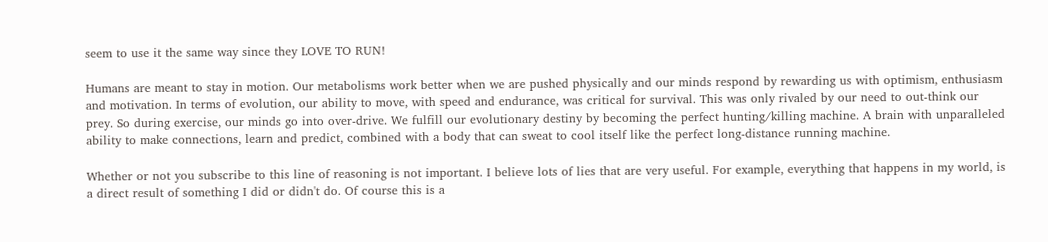seem to use it the same way since they LOVE TO RUN!

Humans are meant to stay in motion. Our metabolisms work better when we are pushed physically and our minds respond by rewarding us with optimism, enthusiasm and motivation. In terms of evolution, our ability to move, with speed and endurance, was critical for survival. This was only rivaled by our need to out-think our prey. So during exercise, our minds go into over-drive. We fulfill our evolutionary destiny by becoming the perfect hunting/killing machine. A brain with unparalleled ability to make connections, learn and predict, combined with a body that can sweat to cool itself like the perfect long-distance running machine.

Whether or not you subscribe to this line of reasoning is not important. I believe lots of lies that are very useful. For example, everything that happens in my world, is a direct result of something I did or didn't do. Of course this is a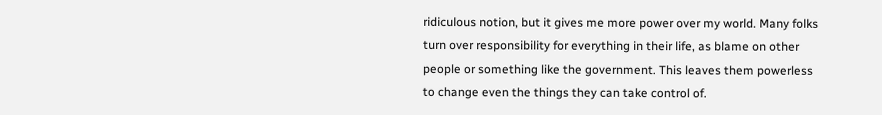ridiculous notion, but it gives me more power over my world. Many folks turn over responsibility for everything in their life, as blame on other people or something like the government. This leaves them powerless to change even the things they can take control of.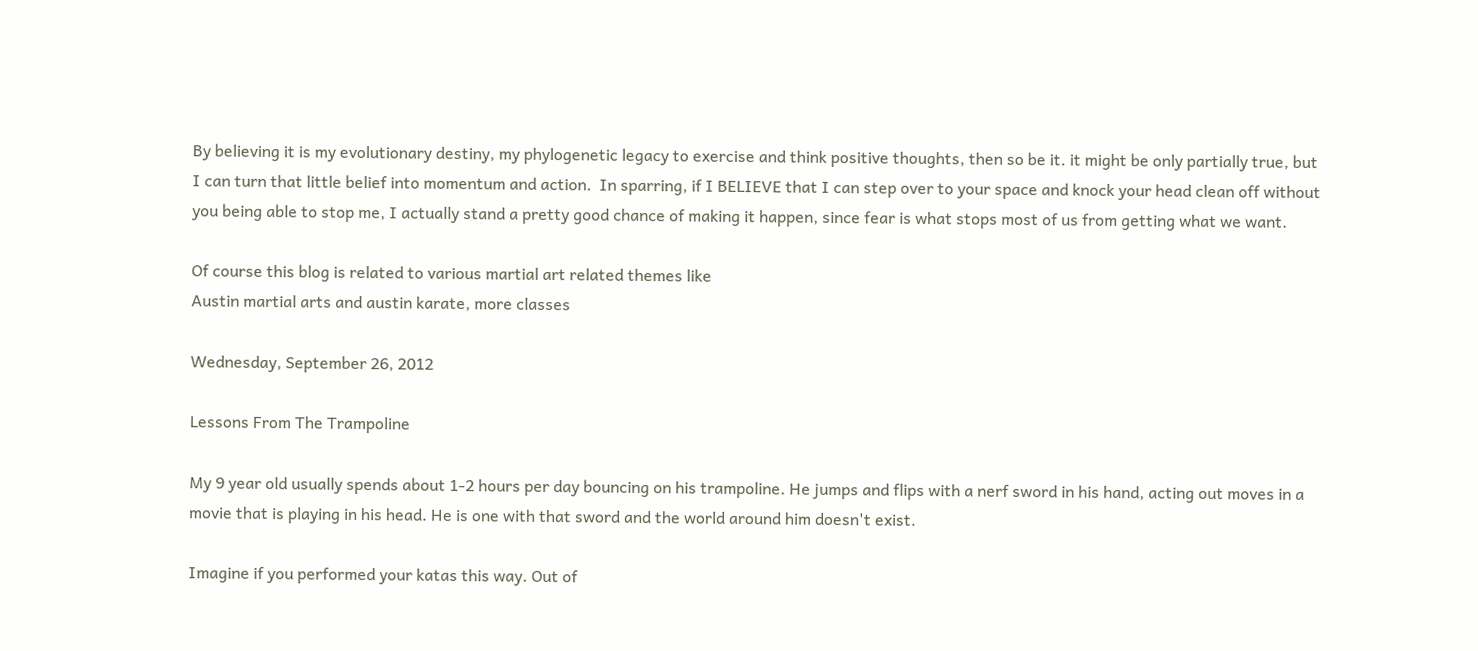By believing it is my evolutionary destiny, my phylogenetic legacy to exercise and think positive thoughts, then so be it. it might be only partially true, but I can turn that little belief into momentum and action.  In sparring, if I BELIEVE that I can step over to your space and knock your head clean off without you being able to stop me, I actually stand a pretty good chance of making it happen, since fear is what stops most of us from getting what we want.

Of course this blog is related to various martial art related themes like
Austin martial arts and austin karate, more classes

Wednesday, September 26, 2012

Lessons From The Trampoline

My 9 year old usually spends about 1-2 hours per day bouncing on his trampoline. He jumps and flips with a nerf sword in his hand, acting out moves in a movie that is playing in his head. He is one with that sword and the world around him doesn't exist.

Imagine if you performed your katas this way. Out of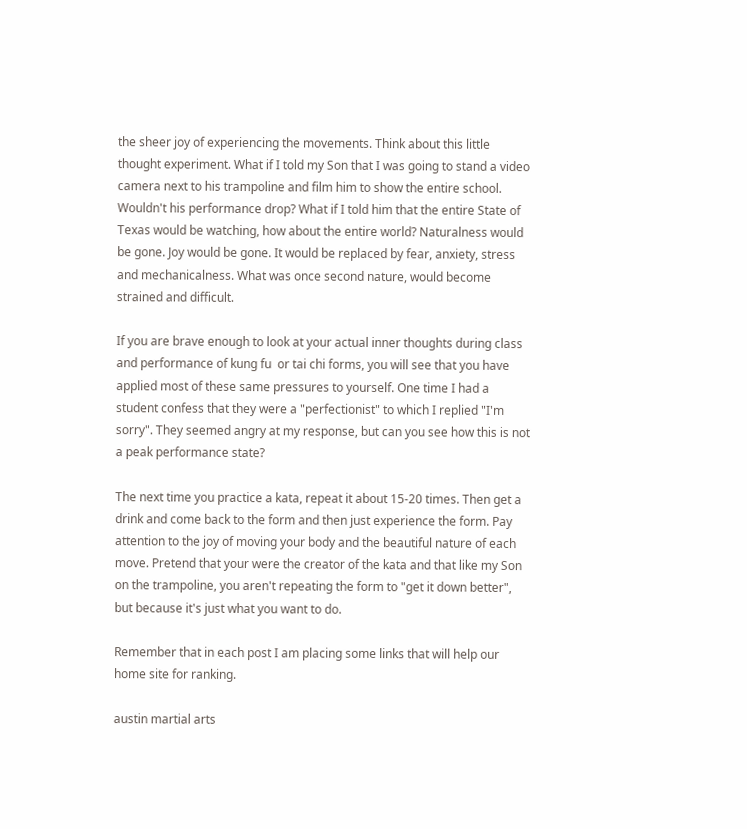the sheer joy of experiencing the movements. Think about this little thought experiment. What if I told my Son that I was going to stand a video camera next to his trampoline and film him to show the entire school. Wouldn't his performance drop? What if I told him that the entire State of Texas would be watching, how about the entire world? Naturalness would be gone. Joy would be gone. It would be replaced by fear, anxiety, stress and mechanicalness. What was once second nature, would become strained and difficult.

If you are brave enough to look at your actual inner thoughts during class and performance of kung fu  or tai chi forms, you will see that you have applied most of these same pressures to yourself. One time I had a student confess that they were a "perfectionist" to which I replied "I'm sorry". They seemed angry at my response, but can you see how this is not a peak performance state?

The next time you practice a kata, repeat it about 15-20 times. Then get a drink and come back to the form and then just experience the form. Pay attention to the joy of moving your body and the beautiful nature of each move. Pretend that your were the creator of the kata and that like my Son on the trampoline, you aren't repeating the form to "get it down better", but because it's just what you want to do.

Remember that in each post I am placing some links that will help our home site for ranking.

austin martial arts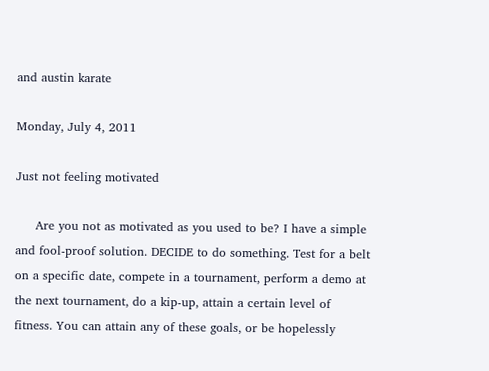and austin karate

Monday, July 4, 2011

Just not feeling motivated

     Are you not as motivated as you used to be? I have a simple and fool-proof solution. DECIDE to do something. Test for a belt on a specific date, compete in a tournament, perform a demo at the next tournament, do a kip-up, attain a certain level of fitness. You can attain any of these goals, or be hopelessly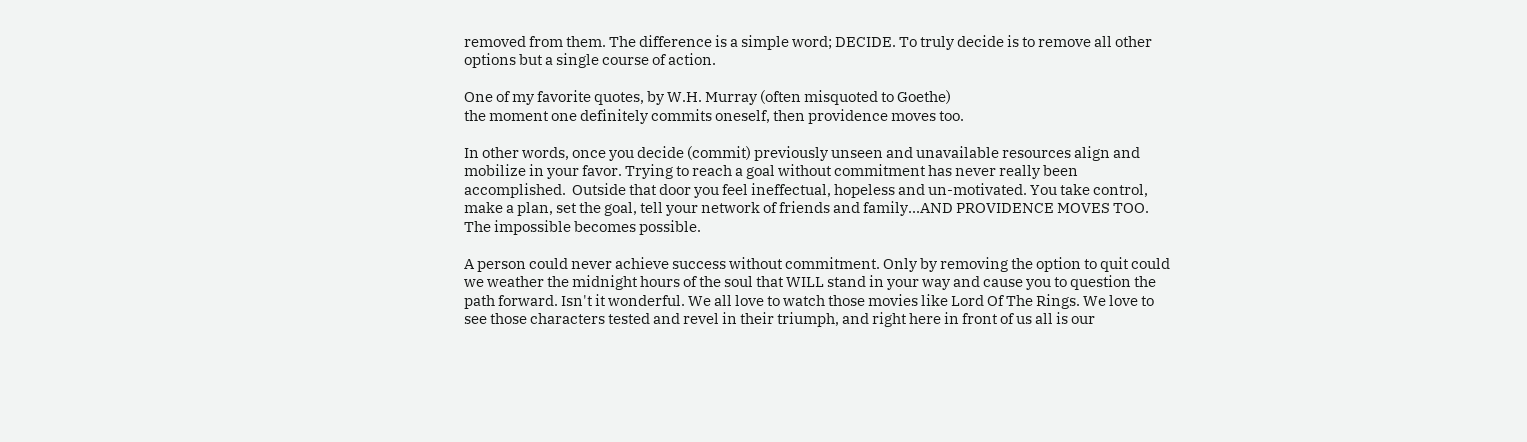removed from them. The difference is a simple word; DECIDE. To truly decide is to remove all other options but a single course of action.

One of my favorite quotes, by W.H. Murray (often misquoted to Goethe)
the moment one definitely commits oneself, then providence moves too.

In other words, once you decide (commit) previously unseen and unavailable resources align and mobilize in your favor. Trying to reach a goal without commitment has never really been accomplished.  Outside that door you feel ineffectual, hopeless and un-motivated. You take control, make a plan, set the goal, tell your network of friends and family...AND PROVIDENCE MOVES TOO. The impossible becomes possible.

A person could never achieve success without commitment. Only by removing the option to quit could we weather the midnight hours of the soul that WILL stand in your way and cause you to question the path forward. Isn't it wonderful. We all love to watch those movies like Lord Of The Rings. We love to see those characters tested and revel in their triumph, and right here in front of us all is our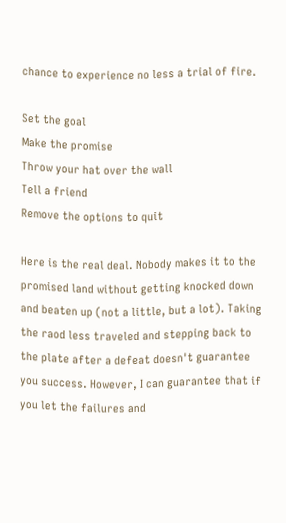chance to experience no less a trial of fire.

Set the goal
Make the promise
Throw your hat over the wall
Tell a friend
Remove the options to quit

Here is the real deal. Nobody makes it to the promised land without getting knocked down and beaten up (not a little, but a lot). Taking the raod less traveled and stepping back to the plate after a defeat doesn't guarantee you success. However, I can guarantee that if you let the failures and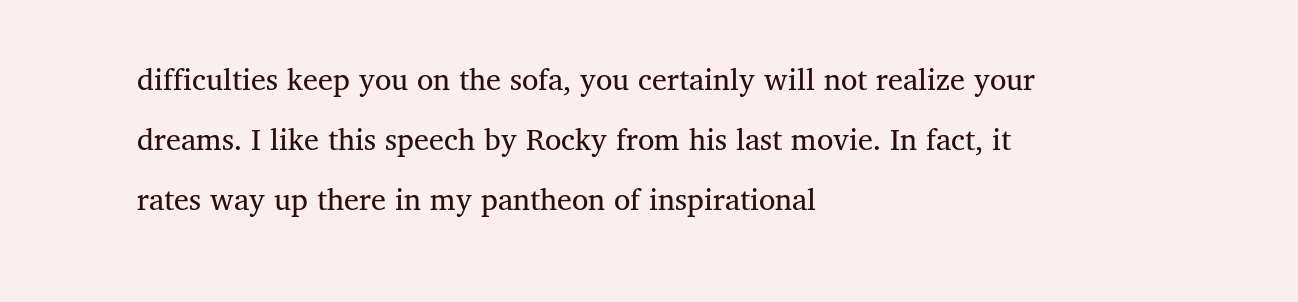difficulties keep you on the sofa, you certainly will not realize your dreams. I like this speech by Rocky from his last movie. In fact, it rates way up there in my pantheon of inspirational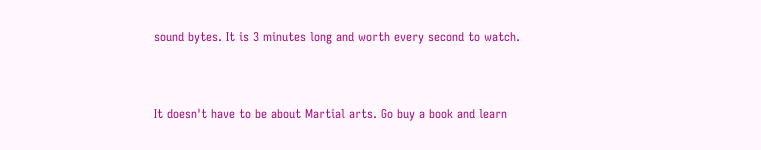sound bytes. It is 3 minutes long and worth every second to watch.


It doesn't have to be about Martial arts. Go buy a book and learn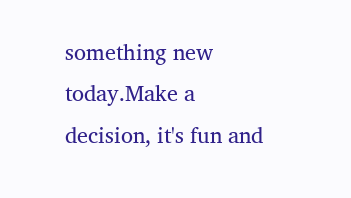something new today.Make a decision, it's fun and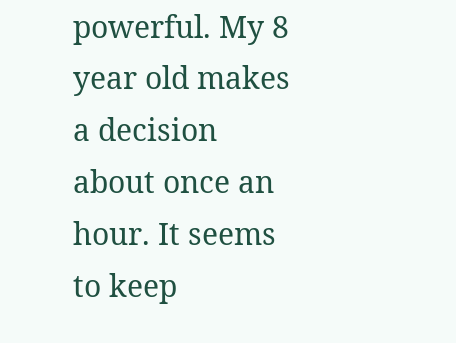powerful. My 8 year old makes a decision about once an hour. It seems to keep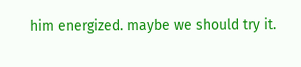him energized. maybe we should try it.